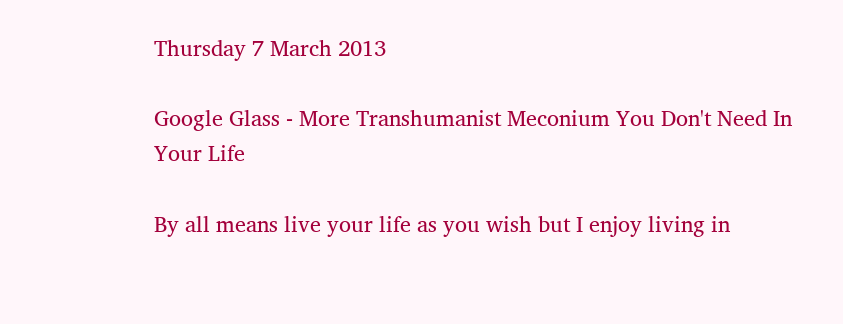Thursday 7 March 2013

Google Glass - More Transhumanist Meconium You Don't Need In Your Life

By all means live your life as you wish but I enjoy living in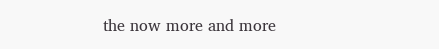the now more and more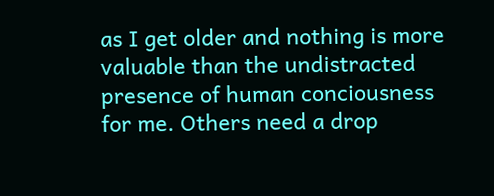as I get older and nothing is more valuable than the undistracted presence of human conciousness for me. Others need a drop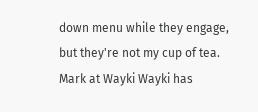down menu while they engage, but they're not my cup of tea. Mark at Wayki Wayki has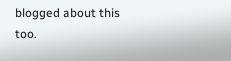blogged about this too.